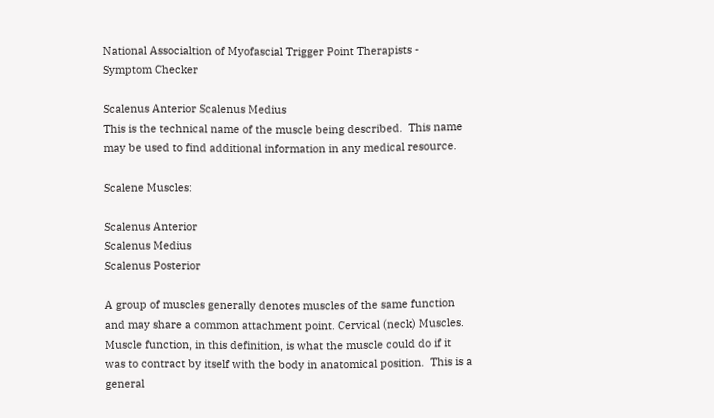National Associaltion of Myofascial Trigger Point Therapists - Symptom Checker

Scalenus Anterior Scalenus Medius
This is the technical name of the muscle being described.  This name may be used to find additional information in any medical resource.

Scalene Muscles:

Scalenus Anterior
Scalenus Medius
Scalenus Posterior

A group of muscles generally denotes muscles of the same function and may share a common attachment point. Cervical (neck) Muscles.
Muscle function, in this definition, is what the muscle could do if it was to contract by itself with the body in anatomical position.  This is a general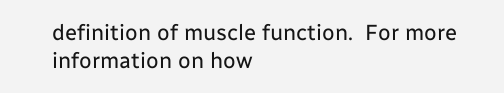definition of muscle function.  For more information on how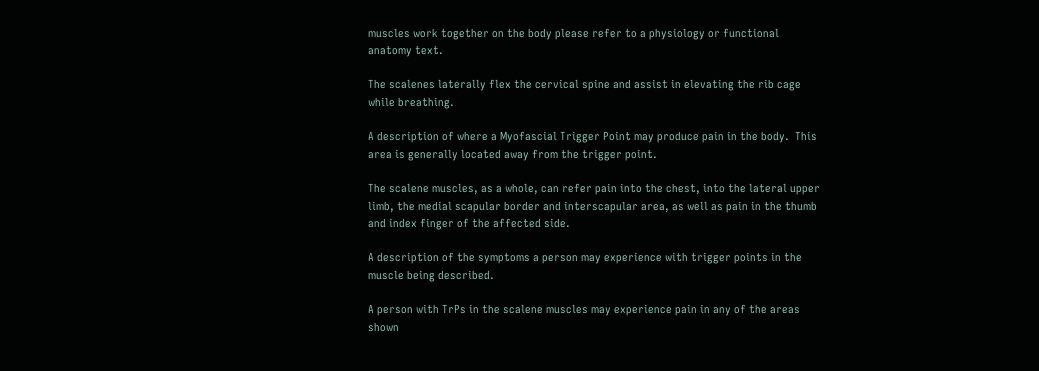muscles work together on the body please refer to a physiology or functional anatomy text.

The scalenes laterally flex the cervical spine and assist in elevating the rib cage while breathing.

A description of where a Myofascial Trigger Point may produce pain in the body.  This area is generally located away from the trigger point.

The scalene muscles, as a whole, can refer pain into the chest, into the lateral upper limb, the medial scapular border and interscapular area, as well as pain in the thumb and index finger of the affected side.

A description of the symptoms a person may experience with trigger points in the muscle being described.

A person with TrPs in the scalene muscles may experience pain in any of the areas shown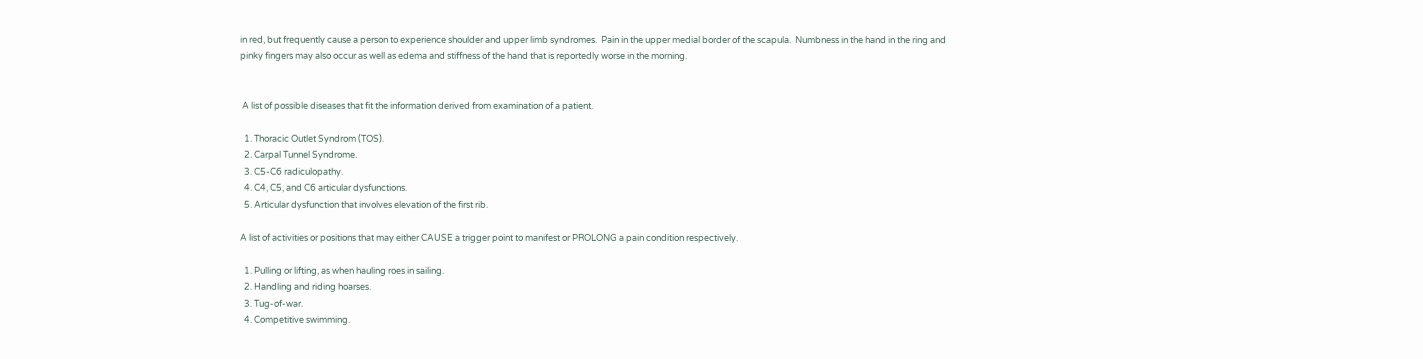in red, but frequently cause a person to experience shoulder and upper limb syndromes.  Pain in the upper medial border of the scapula.  Numbness in the hand in the ring and pinky fingers may also occur as well as edema and stiffness of the hand that is reportedly worse in the morning.


 A list of possible diseases that fit the information derived from examination of a patient.

  1. Thoracic Outlet Syndrom (TOS).
  2. Carpal Tunnel Syndrome.
  3. C5-C6 radiculopathy.
  4. C4, C5, and C6 articular dysfunctions.
  5. Articular dysfunction that involves elevation of the first rib.

A list of activities or positions that may either CAUSE a trigger point to manifest or PROLONG a pain condition respectively.

  1. Pulling or lifting, as when hauling roes in sailing.
  2. Handling and riding hoarses.
  3. Tug-of-war.
  4. Competitive swimming.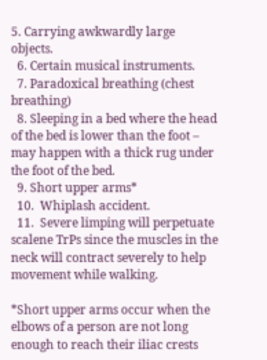5. Carrying awkwardly large objects.
  6. Certain musical instruments.
  7. Paradoxical breathing (chest breathing)
  8. Sleeping in a bed where the head of the bed is lower than the foot – may happen with a thick rug under the foot of the bed.
  9. Short upper arms*
  10.  Whiplash accident.
  11.  Severe limping will perpetuate scalene TrPs since the muscles in the neck will contract severely to help movement while walking.

*Short upper arms occur when the elbows of a person are not long enough to reach their iliac crests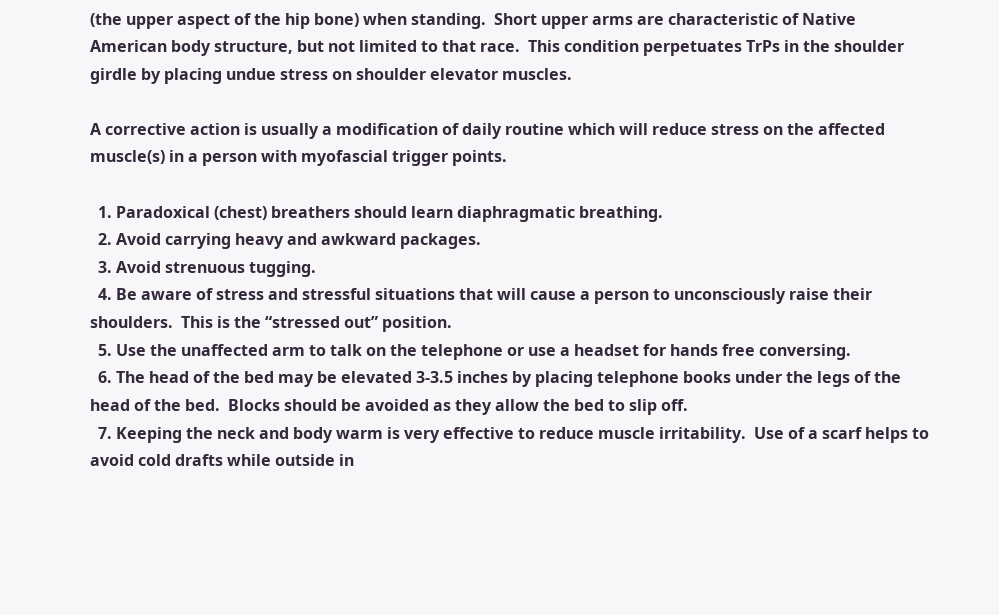(the upper aspect of the hip bone) when standing.  Short upper arms are characteristic of Native American body structure, but not limited to that race.  This condition perpetuates TrPs in the shoulder girdle by placing undue stress on shoulder elevator muscles.

A corrective action is usually a modification of daily routine which will reduce stress on the affected muscle(s) in a person with myofascial trigger points.

  1. Paradoxical (chest) breathers should learn diaphragmatic breathing.
  2. Avoid carrying heavy and awkward packages.
  3. Avoid strenuous tugging.
  4. Be aware of stress and stressful situations that will cause a person to unconsciously raise their shoulders.  This is the “stressed out” position.
  5. Use the unaffected arm to talk on the telephone or use a headset for hands free conversing.
  6. The head of the bed may be elevated 3-3.5 inches by placing telephone books under the legs of the head of the bed.  Blocks should be avoided as they allow the bed to slip off.
  7. Keeping the neck and body warm is very effective to reduce muscle irritability.  Use of a scarf helps to avoid cold drafts while outside in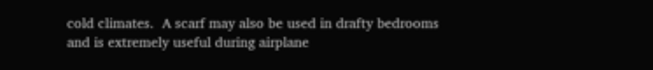cold climates.  A scarf may also be used in drafty bedrooms and is extremely useful during airplane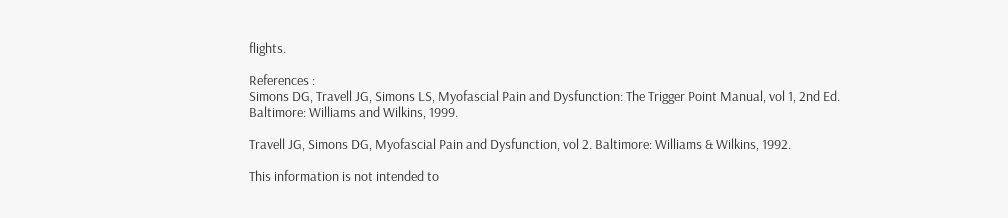flights.

References :
Simons DG, Travell JG, Simons LS, Myofascial Pain and Dysfunction: The Trigger Point Manual, vol 1, 2nd Ed. Baltimore: Williams and Wilkins, 1999.

Travell JG, Simons DG, Myofascial Pain and Dysfunction, vol 2. Baltimore: Williams & Wilkins, 1992.

This information is not intended to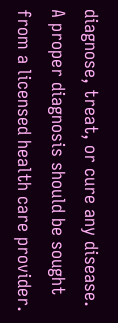diagnose, treat, or cure any disease.  A proper diagnosis should be sought from a licensed health care provider.